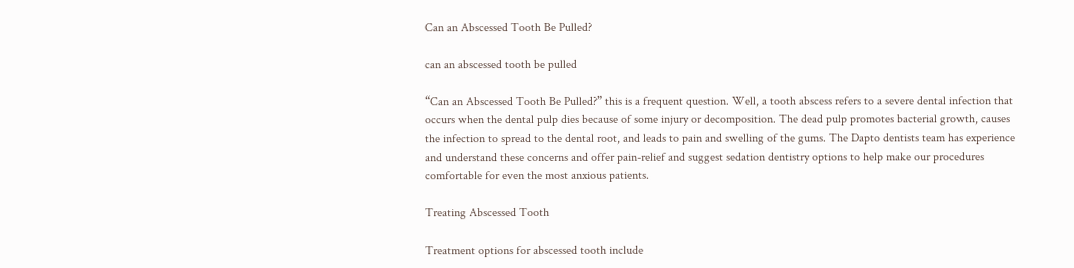Can an Abscessed Tooth Be Pulled?

can an abscessed tooth be pulled

“Can an Abscessed Tooth Be Pulled?” this is a frequent question. Well, a tooth abscess refers to a severe dental infection that occurs when the dental pulp dies because of some injury or decomposition. The dead pulp promotes bacterial growth, causes the infection to spread to the dental root, and leads to pain and swelling of the gums. The Dapto dentists team has experience and understand these concerns and offer pain-relief and suggest sedation dentistry options to help make our procedures comfortable for even the most anxious patients.

Treating Abscessed Tooth

Treatment options for abscessed tooth include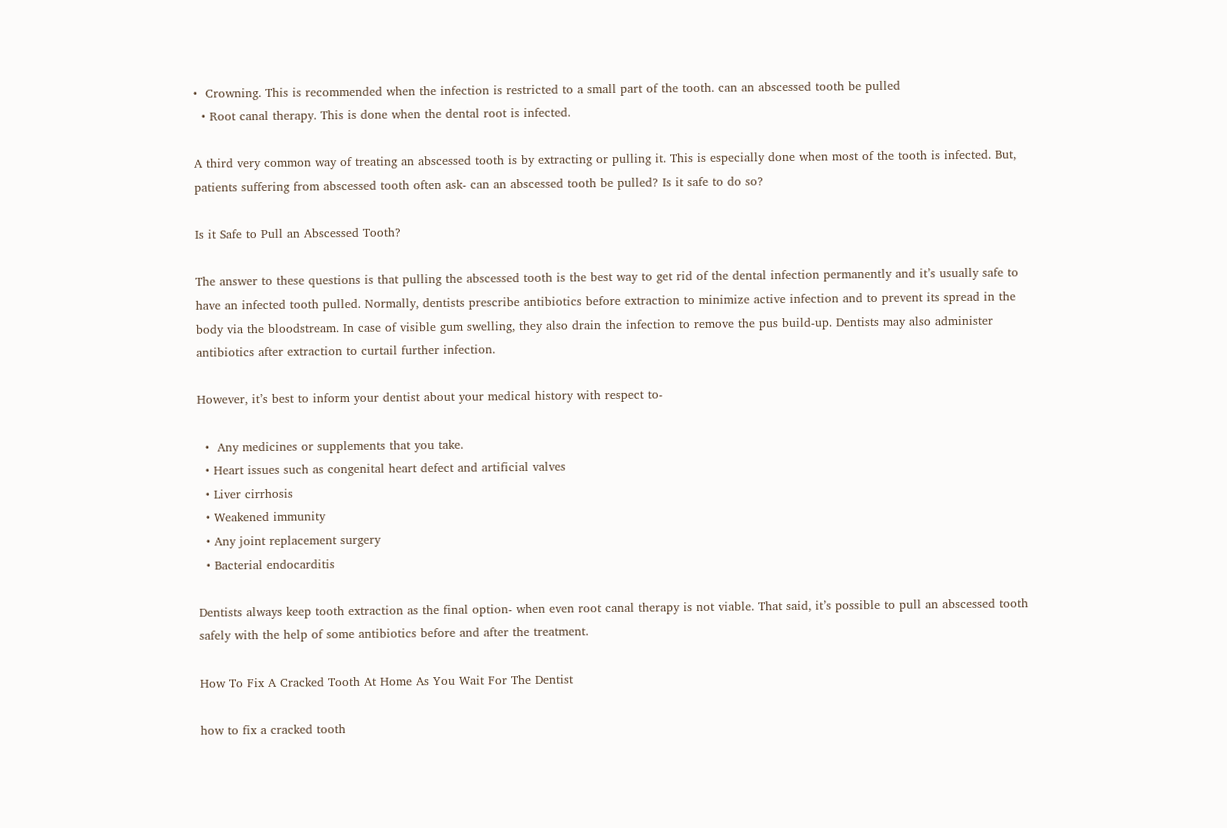•  Crowning. This is recommended when the infection is restricted to a small part of the tooth. can an abscessed tooth be pulled
  • Root canal therapy. This is done when the dental root is infected.

A third very common way of treating an abscessed tooth is by extracting or pulling it. This is especially done when most of the tooth is infected. But, patients suffering from abscessed tooth often ask- can an abscessed tooth be pulled? Is it safe to do so?

Is it Safe to Pull an Abscessed Tooth?

The answer to these questions is that pulling the abscessed tooth is the best way to get rid of the dental infection permanently and it’s usually safe to have an infected tooth pulled. Normally, dentists prescribe antibiotics before extraction to minimize active infection and to prevent its spread in the body via the bloodstream. In case of visible gum swelling, they also drain the infection to remove the pus build-up. Dentists may also administer antibiotics after extraction to curtail further infection.

However, it’s best to inform your dentist about your medical history with respect to-

  •  Any medicines or supplements that you take.
  • Heart issues such as congenital heart defect and artificial valves
  • Liver cirrhosis
  • Weakened immunity
  • Any joint replacement surgery
  • Bacterial endocarditis

Dentists always keep tooth extraction as the final option- when even root canal therapy is not viable. That said, it’s possible to pull an abscessed tooth safely with the help of some antibiotics before and after the treatment.

How To Fix A Cracked Tooth At Home As You Wait For The Dentist

how to fix a cracked tooth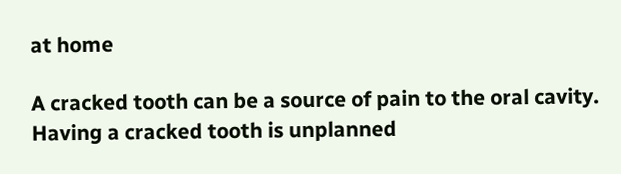at home

A cracked tooth can be a source of pain to the oral cavity. Having a cracked tooth is unplanned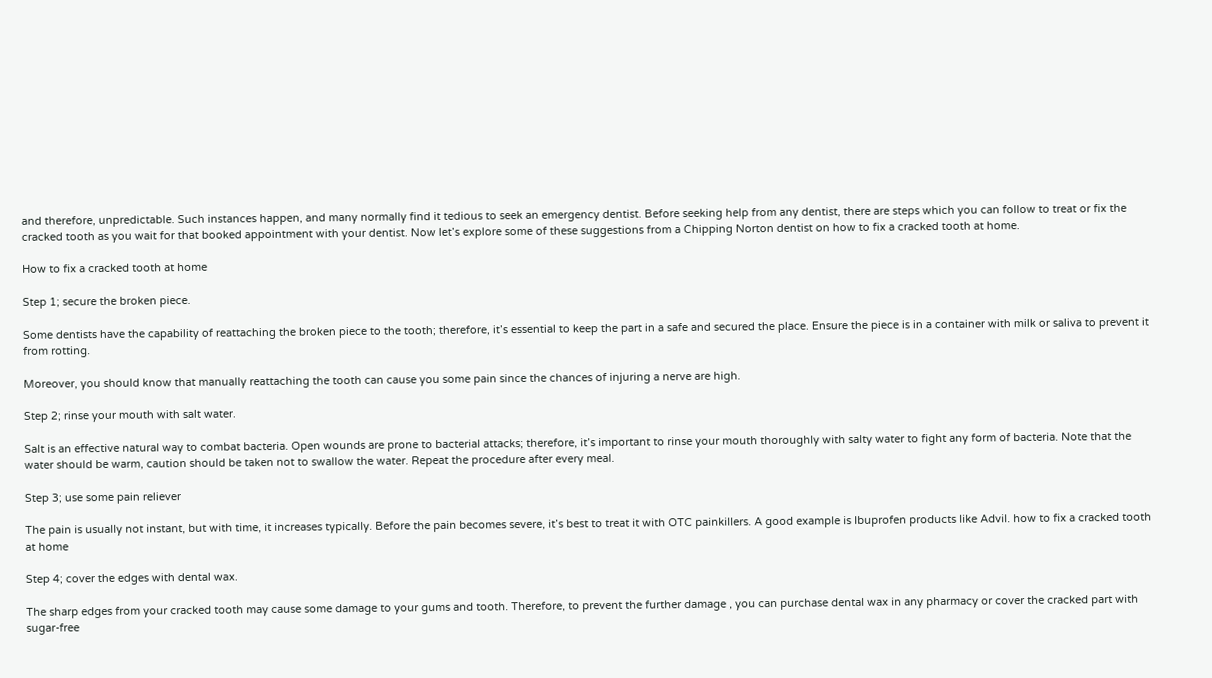and therefore, unpredictable. Such instances happen, and many normally find it tedious to seek an emergency dentist. Before seeking help from any dentist, there are steps which you can follow to treat or fix the cracked tooth as you wait for that booked appointment with your dentist. Now let’s explore some of these suggestions from a Chipping Norton dentist on how to fix a cracked tooth at home.

How to fix a cracked tooth at home

Step 1; secure the broken piece.

Some dentists have the capability of reattaching the broken piece to the tooth; therefore, it’s essential to keep the part in a safe and secured the place. Ensure the piece is in a container with milk or saliva to prevent it from rotting.

Moreover, you should know that manually reattaching the tooth can cause you some pain since the chances of injuring a nerve are high.

Step 2; rinse your mouth with salt water.

Salt is an effective natural way to combat bacteria. Open wounds are prone to bacterial attacks; therefore, it’s important to rinse your mouth thoroughly with salty water to fight any form of bacteria. Note that the water should be warm, caution should be taken not to swallow the water. Repeat the procedure after every meal.

Step 3; use some pain reliever

The pain is usually not instant, but with time, it increases typically. Before the pain becomes severe, it’s best to treat it with OTC painkillers. A good example is Ibuprofen products like Advil. how to fix a cracked tooth at home

Step 4; cover the edges with dental wax.

The sharp edges from your cracked tooth may cause some damage to your gums and tooth. Therefore, to prevent the further damage , you can purchase dental wax in any pharmacy or cover the cracked part with sugar-free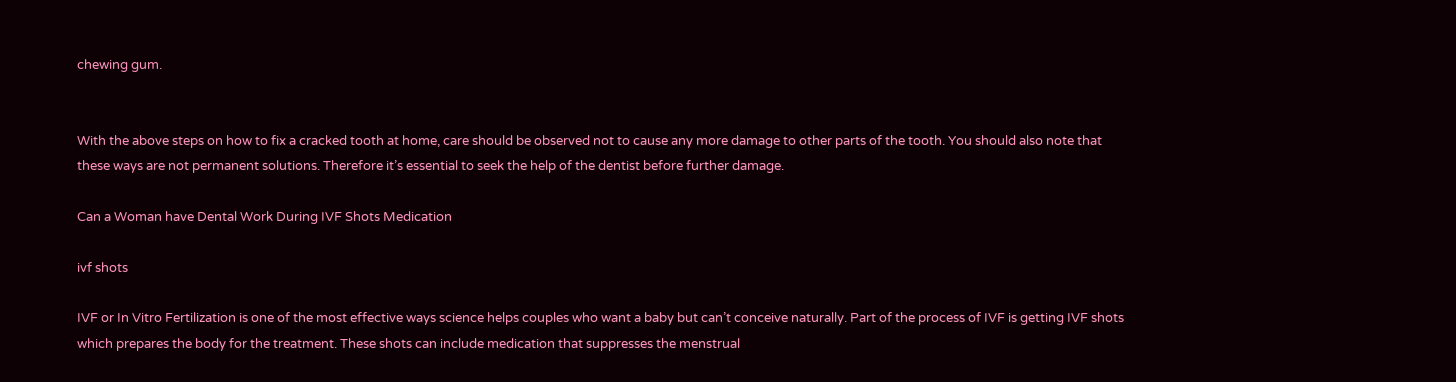chewing gum.


With the above steps on how to fix a cracked tooth at home, care should be observed not to cause any more damage to other parts of the tooth. You should also note that these ways are not permanent solutions. Therefore it’s essential to seek the help of the dentist before further damage.

Can a Woman have Dental Work During IVF Shots Medication

ivf shots

IVF or In Vitro Fertilization is one of the most effective ways science helps couples who want a baby but can’t conceive naturally. Part of the process of IVF is getting IVF shots which prepares the body for the treatment. These shots can include medication that suppresses the menstrual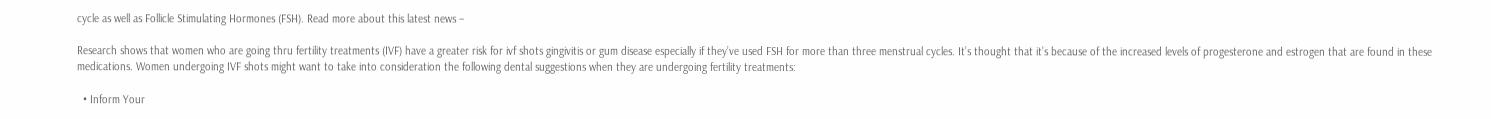cycle as well as Follicle Stimulating Hormones (FSH). Read more about this latest news –

Research shows that women who are going thru fertility treatments (IVF) have a greater risk for ivf shots gingivitis or gum disease especially if they’ve used FSH for more than three menstrual cycles. It’s thought that it’s because of the increased levels of progesterone and estrogen that are found in these medications. Women undergoing IVF shots might want to take into consideration the following dental suggestions when they are undergoing fertility treatments:

  • Inform Your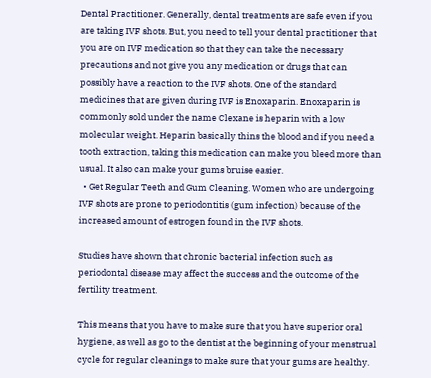Dental Practitioner. Generally, dental treatments are safe even if you are taking IVF shots. But, you need to tell your dental practitioner that you are on IVF medication so that they can take the necessary precautions and not give you any medication or drugs that can possibly have a reaction to the IVF shots. One of the standard medicines that are given during IVF is Enoxaparin. Enoxaparin is commonly sold under the name Clexane is heparin with a low molecular weight. Heparin basically thins the blood and if you need a tooth extraction, taking this medication can make you bleed more than usual. It also can make your gums bruise easier.
  • Get Regular Teeth and Gum Cleaning. Women who are undergoing IVF shots are prone to periodontitis (gum infection) because of the increased amount of estrogen found in the IVF shots.

Studies have shown that chronic bacterial infection such as periodontal disease may affect the success and the outcome of the fertility treatment.

This means that you have to make sure that you have superior oral hygiene, as well as go to the dentist at the beginning of your menstrual cycle for regular cleanings to make sure that your gums are healthy.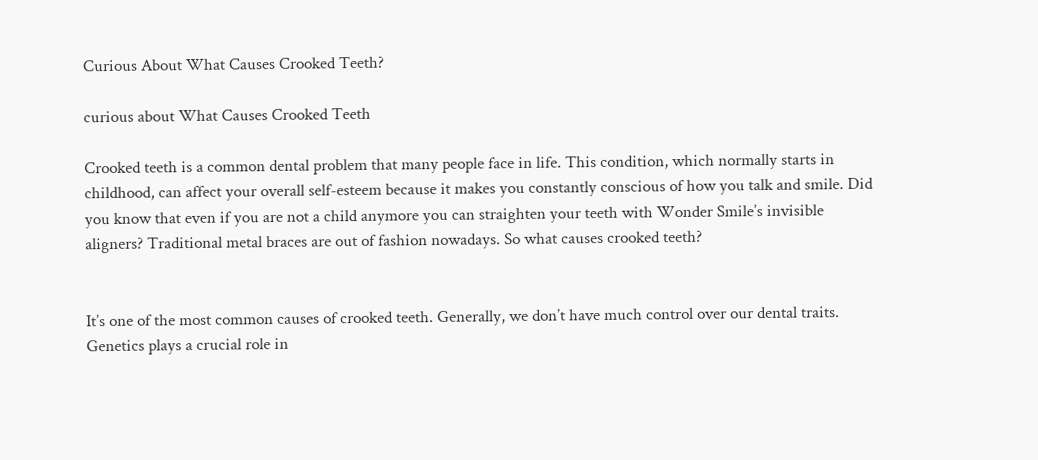Curious About What Causes Crooked Teeth?

curious about What Causes Crooked Teeth

Crooked teeth is a common dental problem that many people face in life. This condition, which normally starts in childhood, can affect your overall self-esteem because it makes you constantly conscious of how you talk and smile. Did you know that even if you are not a child anymore you can straighten your teeth with Wonder Smile’s invisible aligners? Traditional metal braces are out of fashion nowadays. So what causes crooked teeth?


It’s one of the most common causes of crooked teeth. Generally, we don’t have much control over our dental traits. Genetics plays a crucial role in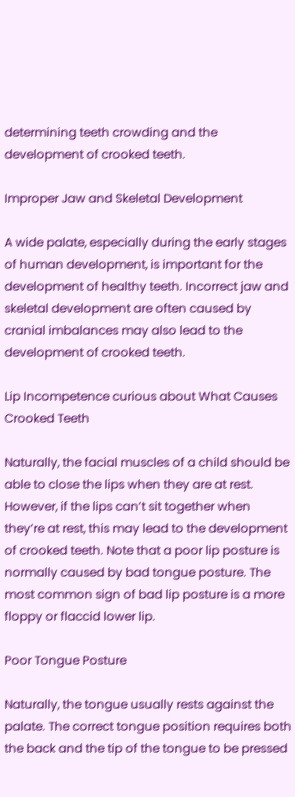determining teeth crowding and the development of crooked teeth.

Improper Jaw and Skeletal Development

A wide palate, especially during the early stages of human development, is important for the development of healthy teeth. Incorrect jaw and skeletal development are often caused by cranial imbalances may also lead to the development of crooked teeth.

Lip Incompetence curious about What Causes Crooked Teeth

Naturally, the facial muscles of a child should be able to close the lips when they are at rest. However, if the lips can’t sit together when they’re at rest, this may lead to the development of crooked teeth. Note that a poor lip posture is normally caused by bad tongue posture. The most common sign of bad lip posture is a more floppy or flaccid lower lip.

Poor Tongue Posture

Naturally, the tongue usually rests against the palate. The correct tongue position requires both the back and the tip of the tongue to be pressed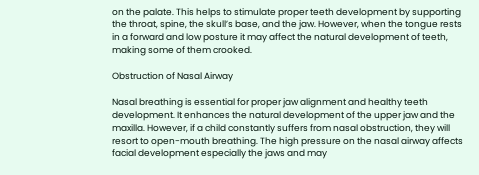on the palate. This helps to stimulate proper teeth development by supporting the throat, spine, the skull’s base, and the jaw. However, when the tongue rests in a forward and low posture it may affect the natural development of teeth, making some of them crooked.

Obstruction of Nasal Airway

Nasal breathing is essential for proper jaw alignment and healthy teeth development. It enhances the natural development of the upper jaw and the maxilla. However, if a child constantly suffers from nasal obstruction, they will resort to open-mouth breathing. The high pressure on the nasal airway affects facial development especially the jaws and may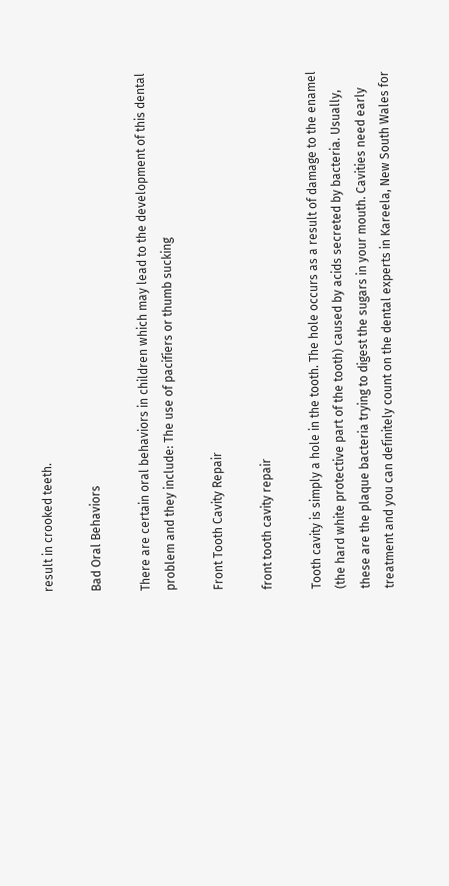result in crooked teeth.

Bad Oral Behaviors

There are certain oral behaviors in children which may lead to the development of this dental problem and they include: The use of pacifiers or thumb sucking

Front Tooth Cavity Repair

front tooth cavity repair

Tooth cavity is simply a hole in the tooth. The hole occurs as a result of damage to the enamel (the hard white protective part of the tooth) caused by acids secreted by bacteria. Usually, these are the plaque bacteria trying to digest the sugars in your mouth. Cavities need early treatment and you can definitely count on the dental experts in Kareela, New South Wales for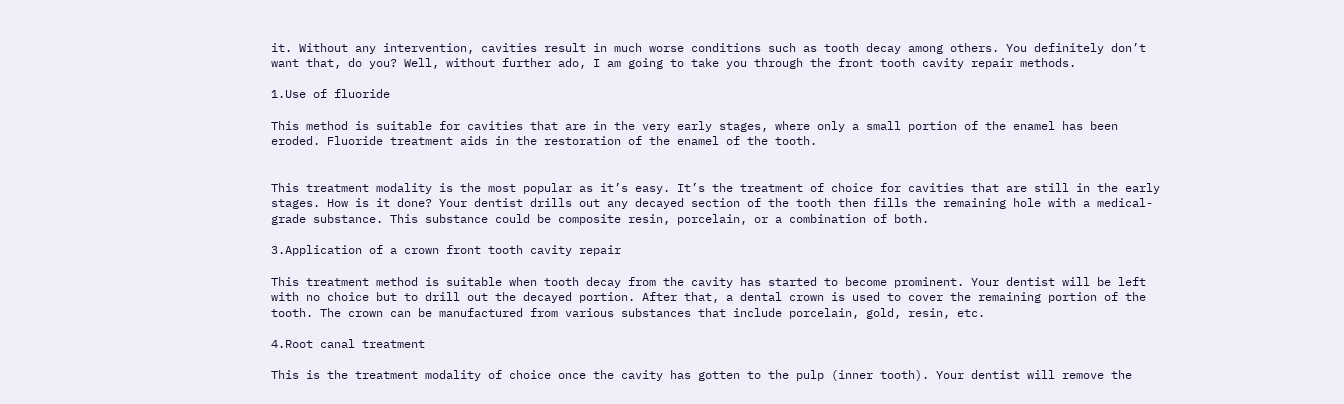it. Without any intervention, cavities result in much worse conditions such as tooth decay among others. You definitely don’t want that, do you? Well, without further ado, I am going to take you through the front tooth cavity repair methods.

1.Use of fluoride

This method is suitable for cavities that are in the very early stages, where only a small portion of the enamel has been eroded. Fluoride treatment aids in the restoration of the enamel of the tooth.


This treatment modality is the most popular as it’s easy. It’s the treatment of choice for cavities that are still in the early stages. How is it done? Your dentist drills out any decayed section of the tooth then fills the remaining hole with a medical-grade substance. This substance could be composite resin, porcelain, or a combination of both.

3.Application of a crown front tooth cavity repair

This treatment method is suitable when tooth decay from the cavity has started to become prominent. Your dentist will be left with no choice but to drill out the decayed portion. After that, a dental crown is used to cover the remaining portion of the tooth. The crown can be manufactured from various substances that include porcelain, gold, resin, etc.

4.Root canal treatment

This is the treatment modality of choice once the cavity has gotten to the pulp (inner tooth). Your dentist will remove the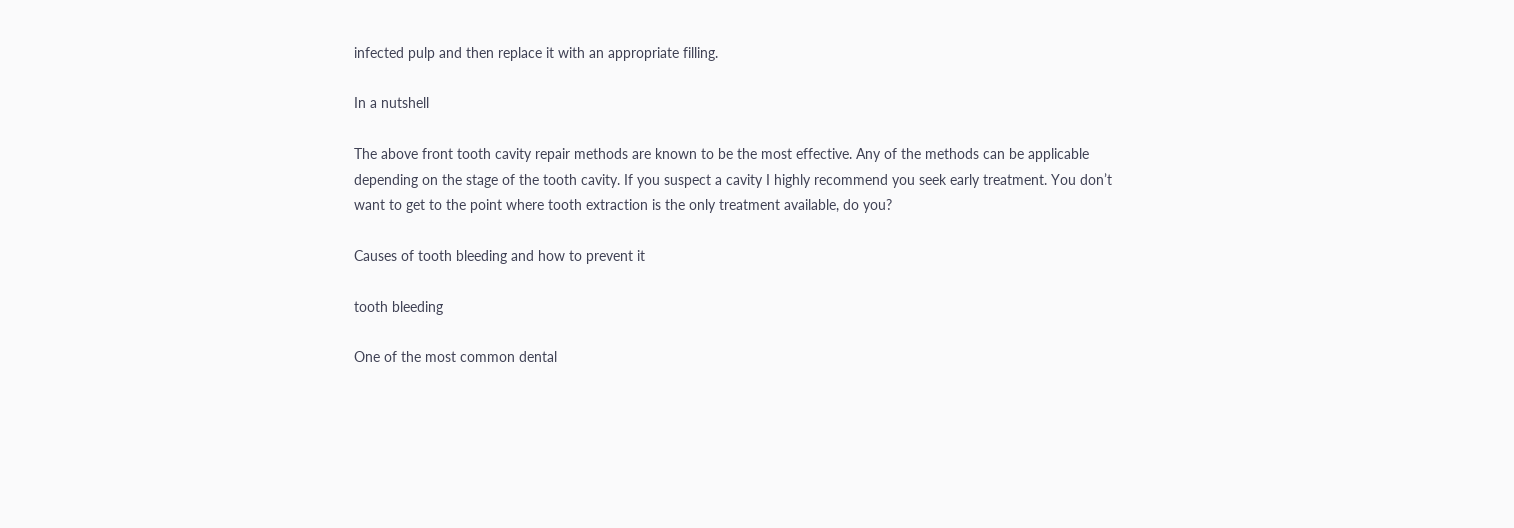infected pulp and then replace it with an appropriate filling.

In a nutshell

The above front tooth cavity repair methods are known to be the most effective. Any of the methods can be applicable depending on the stage of the tooth cavity. If you suspect a cavity I highly recommend you seek early treatment. You don’t want to get to the point where tooth extraction is the only treatment available, do you?

Causes of tooth bleeding and how to prevent it

tooth bleeding

One of the most common dental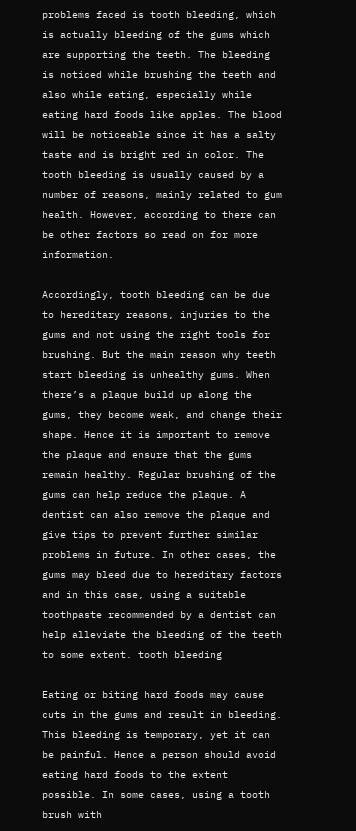problems faced is tooth bleeding, which is actually bleeding of the gums which are supporting the teeth. The bleeding is noticed while brushing the teeth and also while eating, especially while eating hard foods like apples. The blood will be noticeable since it has a salty taste and is bright red in color. The tooth bleeding is usually caused by a number of reasons, mainly related to gum health. However, according to there can be other factors so read on for more information.

Accordingly, tooth bleeding can be due to hereditary reasons, injuries to the gums and not using the right tools for brushing. But the main reason why teeth start bleeding is unhealthy gums. When there’s a plaque build up along the gums, they become weak, and change their shape. Hence it is important to remove the plaque and ensure that the gums remain healthy. Regular brushing of the gums can help reduce the plaque. A dentist can also remove the plaque and give tips to prevent further similar problems in future. In other cases, the gums may bleed due to hereditary factors and in this case, using a suitable toothpaste recommended by a dentist can help alleviate the bleeding of the teeth to some extent. tooth bleeding

Eating or biting hard foods may cause cuts in the gums and result in bleeding. This bleeding is temporary, yet it can be painful. Hence a person should avoid eating hard foods to the extent possible. In some cases, using a tooth brush with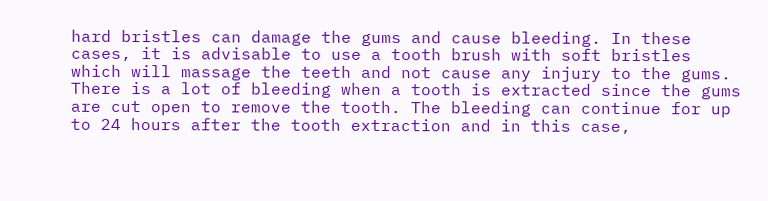hard bristles can damage the gums and cause bleeding. In these cases, it is advisable to use a tooth brush with soft bristles which will massage the teeth and not cause any injury to the gums. There is a lot of bleeding when a tooth is extracted since the gums are cut open to remove the tooth. The bleeding can continue for up to 24 hours after the tooth extraction and in this case,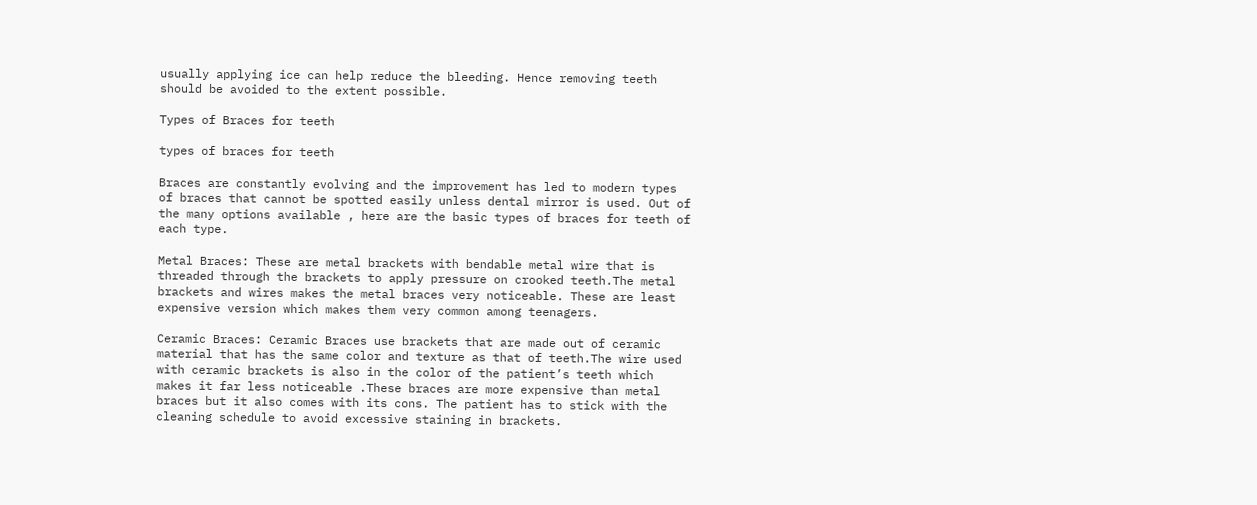usually applying ice can help reduce the bleeding. Hence removing teeth should be avoided to the extent possible.

Types of Braces for teeth

types of braces for teeth

Braces are constantly evolving and the improvement has led to modern types of braces that cannot be spotted easily unless dental mirror is used. Out of the many options available , here are the basic types of braces for teeth of each type.

Metal Braces: These are metal brackets with bendable metal wire that is threaded through the brackets to apply pressure on crooked teeth.The metal brackets and wires makes the metal braces very noticeable. These are least expensive version which makes them very common among teenagers.

Ceramic Braces: Ceramic Braces use brackets that are made out of ceramic material that has the same color and texture as that of teeth.The wire used with ceramic brackets is also in the color of the patient’s teeth which makes it far less noticeable .These braces are more expensive than metal braces but it also comes with its cons. The patient has to stick with the cleaning schedule to avoid excessive staining in brackets.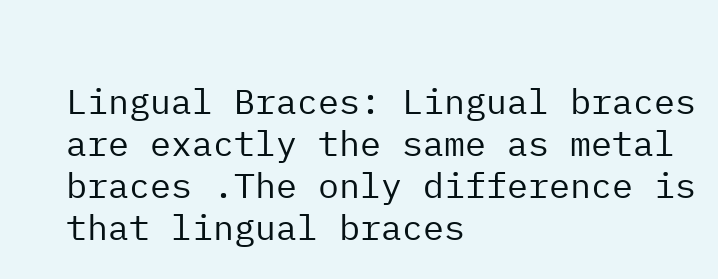Lingual Braces: Lingual braces are exactly the same as metal braces .The only difference is that lingual braces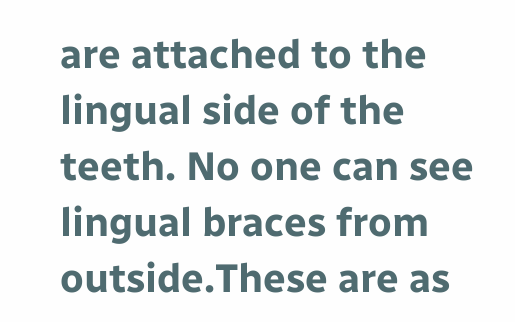are attached to the lingual side of the teeth. No one can see lingual braces from outside.These are as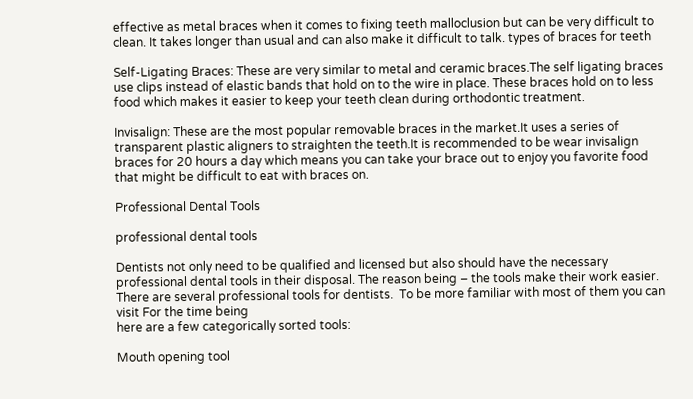effective as metal braces when it comes to fixing teeth malloclusion but can be very difficult to clean. It takes longer than usual and can also make it difficult to talk. types of braces for teeth

Self-Ligating Braces: These are very similar to metal and ceramic braces.The self ligating braces use clips instead of elastic bands that hold on to the wire in place. These braces hold on to less food which makes it easier to keep your teeth clean during orthodontic treatment.

Invisalign: These are the most popular removable braces in the market.It uses a series of transparent plastic aligners to straighten the teeth.It is recommended to be wear invisalign braces for 20 hours a day which means you can take your brace out to enjoy you favorite food that might be difficult to eat with braces on.

Professional Dental Tools

professional dental tools

Dentists not only need to be qualified and licensed but also should have the necessary professional dental tools in their disposal. The reason being – the tools make their work easier. There are several professional tools for dentists.  To be more familiar with most of them you can visit For the time being
here are a few categorically sorted tools:

Mouth opening tool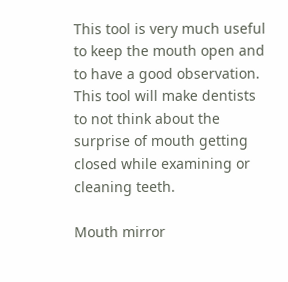This tool is very much useful to keep the mouth open and to have a good observation. This tool will make dentists to not think about the surprise of mouth getting closed while examining or cleaning teeth.

Mouth mirror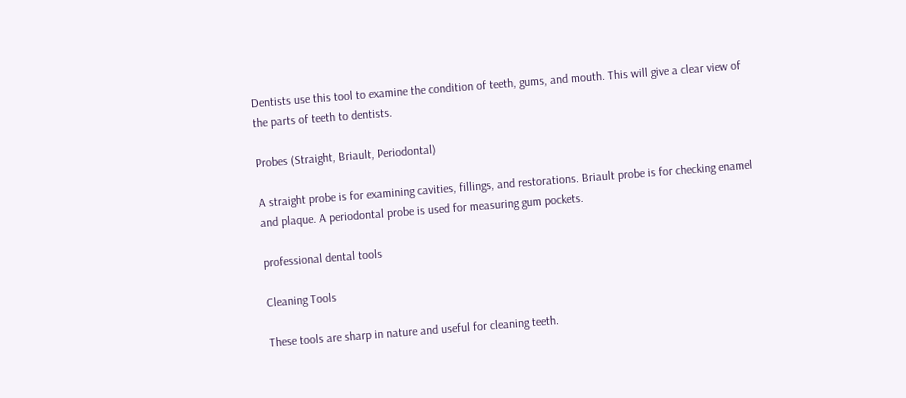Dentists use this tool to examine the condition of teeth, gums, and mouth. This will give a clear view of the parts of teeth to dentists.

Probes (Straight, Briault, Periodontal)

A straight probe is for examining cavities, fillings, and restorations. Briault probe is for checking enamel and plaque. A periodontal probe is used for measuring gum pockets.

professional dental tools

Cleaning Tools

These tools are sharp in nature and useful for cleaning teeth.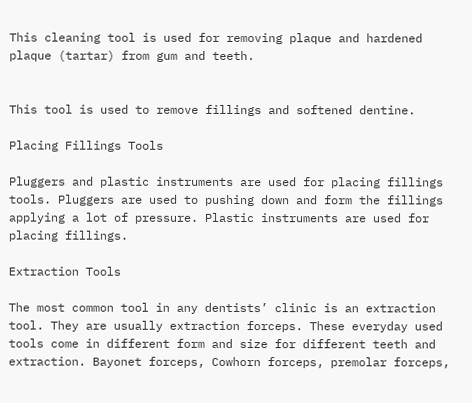This cleaning tool is used for removing plaque and hardened plaque (tartar) from gum and teeth.


This tool is used to remove fillings and softened dentine.

Placing Fillings Tools

Pluggers and plastic instruments are used for placing fillings tools. Pluggers are used to pushing down and form the fillings applying a lot of pressure. Plastic instruments are used for placing fillings.

Extraction Tools

The most common tool in any dentists’ clinic is an extraction tool. They are usually extraction forceps. These everyday used tools come in different form and size for different teeth and extraction. Bayonet forceps, Cowhorn forceps, premolar forceps,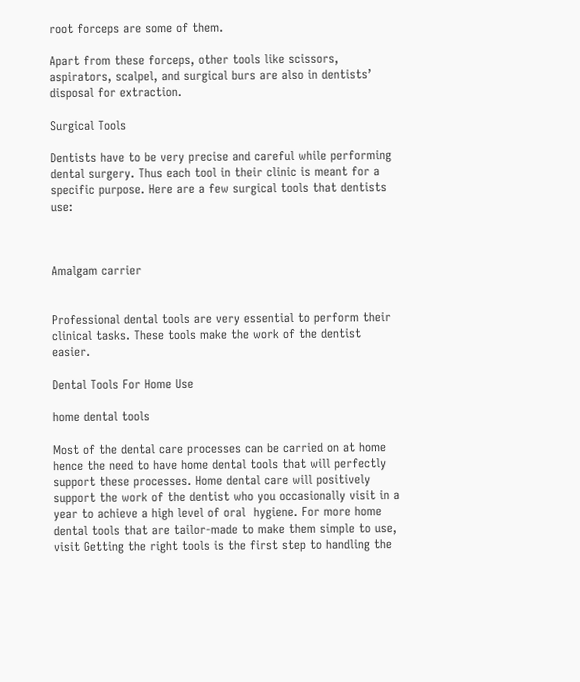root forceps are some of them.

Apart from these forceps, other tools like scissors, aspirators, scalpel, and surgical burs are also in dentists’ disposal for extraction.

Surgical Tools

Dentists have to be very precise and careful while performing dental surgery. Thus each tool in their clinic is meant for a specific purpose. Here are a few surgical tools that dentists use:



Amalgam carrier


Professional dental tools are very essential to perform their clinical tasks. These tools make the work of the dentist easier.

Dental Tools For Home Use

home dental tools

Most of the dental care processes can be carried on at home hence the need to have home dental tools that will perfectly support these processes. Home dental care will positively support the work of the dentist who you occasionally visit in a year to achieve a high level of oral  hygiene. For more home dental tools that are tailor-made to make them simple to use, visit Getting the right tools is the first step to handling the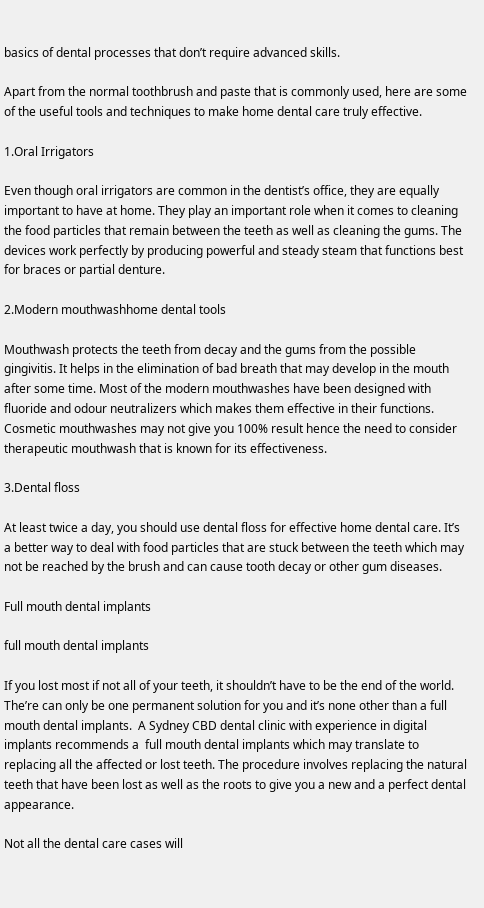basics of dental processes that don’t require advanced skills.

Apart from the normal toothbrush and paste that is commonly used, here are some of the useful tools and techniques to make home dental care truly effective.

1.Oral Irrigators

Even though oral irrigators are common in the dentist’s office, they are equally important to have at home. They play an important role when it comes to cleaning the food particles that remain between the teeth as well as cleaning the gums. The devices work perfectly by producing powerful and steady steam that functions best for braces or partial denture.

2.Modern mouthwashhome dental tools

Mouthwash protects the teeth from decay and the gums from the possible gingivitis. It helps in the elimination of bad breath that may develop in the mouth after some time. Most of the modern mouthwashes have been designed with fluoride and odour neutralizers which makes them effective in their functions. Cosmetic mouthwashes may not give you 100% result hence the need to consider therapeutic mouthwash that is known for its effectiveness.

3.Dental floss

At least twice a day, you should use dental floss for effective home dental care. It’s a better way to deal with food particles that are stuck between the teeth which may not be reached by the brush and can cause tooth decay or other gum diseases.

Full mouth dental implants

full mouth dental implants

If you lost most if not all of your teeth, it shouldn’t have to be the end of the world. The’re can only be one permanent solution for you and it’s none other than a full mouth dental implants.  A Sydney CBD dental clinic with experience in digital implants recommends a  full mouth dental implants which may translate to replacing all the affected or lost teeth. The procedure involves replacing the natural teeth that have been lost as well as the roots to give you a new and a perfect dental appearance.

Not all the dental care cases will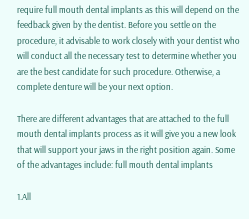require full mouth dental implants as this will depend on the feedback given by the dentist. Before you settle on the procedure, it advisable to work closely with your dentist who will conduct all the necessary test to determine whether you are the best candidate for such procedure. Otherwise, a complete denture will be your next option.

There are different advantages that are attached to the full mouth dental implants process as it will give you a new look that will support your jaws in the right position again. Some of the advantages include: full mouth dental implants

1.All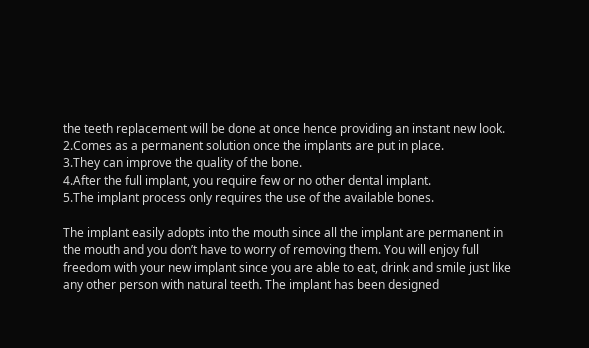the teeth replacement will be done at once hence providing an instant new look.
2.Comes as a permanent solution once the implants are put in place.
3.They can improve the quality of the bone.
4.After the full implant, you require few or no other dental implant.
5.The implant process only requires the use of the available bones.

The implant easily adopts into the mouth since all the implant are permanent in the mouth and you don’t have to worry of removing them. You will enjoy full freedom with your new implant since you are able to eat, drink and smile just like any other person with natural teeth. The implant has been designed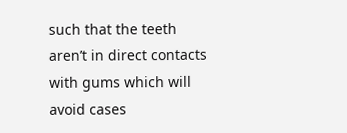such that the teeth aren’t in direct contacts with gums which will avoid cases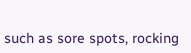such as sore spots, rocking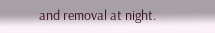and removal at night.